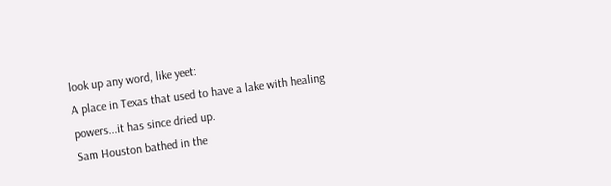look up any word, like yeet:
A place in Texas that used to have a lake with healing powers...it has since dried up.
Sam Houston bathed in the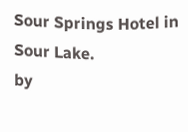Sour Springs Hotel in Sour Lake.
by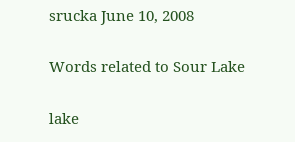srucka June 10, 2008

Words related to Sour Lake

lake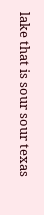lake that is sour sour texas